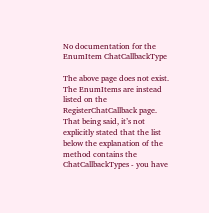No documentation for the EnumItem ChatCallbackType

The above page does not exist. The EnumItems are instead listed on the RegisterChatCallback page. That being said, it’s not explicitly stated that the list below the explanation of the method contains the ChatCallbackTypes - you have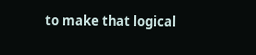to make that logical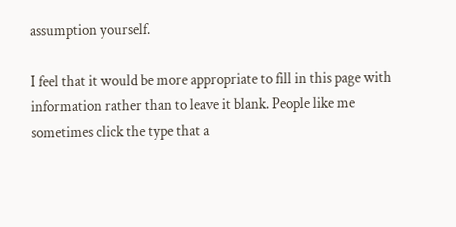assumption yourself.

I feel that it would be more appropriate to fill in this page with information rather than to leave it blank. People like me sometimes click the type that a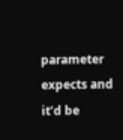parameter expects and it’d be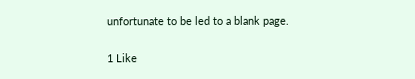unfortunate to be led to a blank page.

1 Like